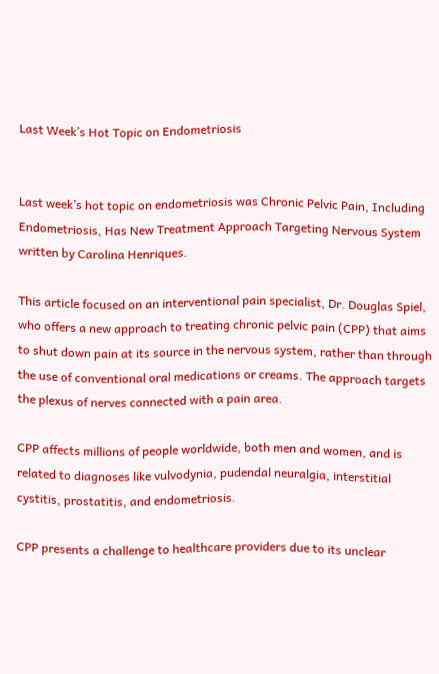Last Week’s Hot Topic on Endometriosis


Last week’s hot topic on endometriosis was Chronic Pelvic Pain, Including Endometriosis, Has New Treatment Approach Targeting Nervous System written by Carolina Henriques.

This article focused on an interventional pain specialist, Dr. Douglas Spiel, who offers a new approach to treating chronic pelvic pain (CPP) that aims to shut down pain at its source in the nervous system, rather than through the use of conventional oral medications or creams. The approach targets the plexus of nerves connected with a pain area.

CPP affects millions of people worldwide, both men and women, and is related to diagnoses like vulvodynia, pudendal neuralgia, interstitial cystitis, prostatitis, and endometriosis.

CPP presents a challenge to healthcare providers due to its unclear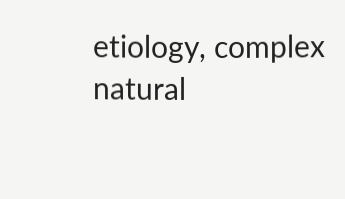etiology, complex natural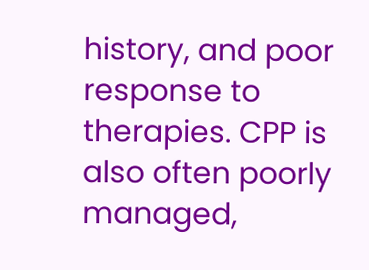history, and poor response to therapies. CPP is also often poorly managed,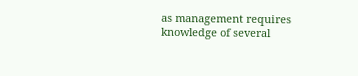as management requires knowledge of several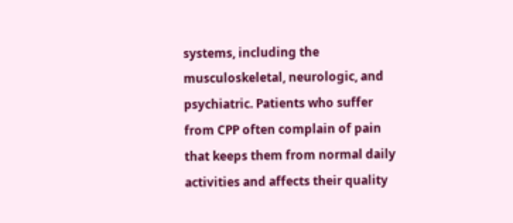systems, including the musculoskeletal, neurologic, and psychiatric. Patients who suffer from CPP often complain of pain that keeps them from normal daily activities and affects their quality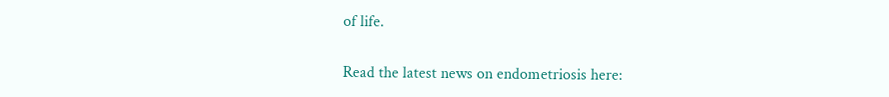of life.

Read the latest news on endometriosis here: